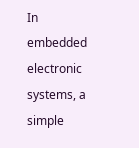In embedded electronic systems, a simple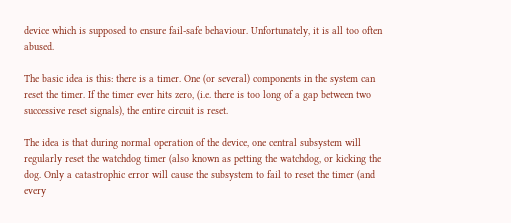device which is supposed to ensure fail-safe behaviour. Unfortunately, it is all too often abused.

The basic idea is this: there is a timer. One (or several) components in the system can reset the timer. If the timer ever hits zero, (i.e. there is too long of a gap between two successive reset signals), the entire circuit is reset.

The idea is that during normal operation of the device, one central subsystem will regularly reset the watchdog timer (also known as petting the watchdog, or kicking the dog. Only a catastrophic error will cause the subsystem to fail to reset the timer (and every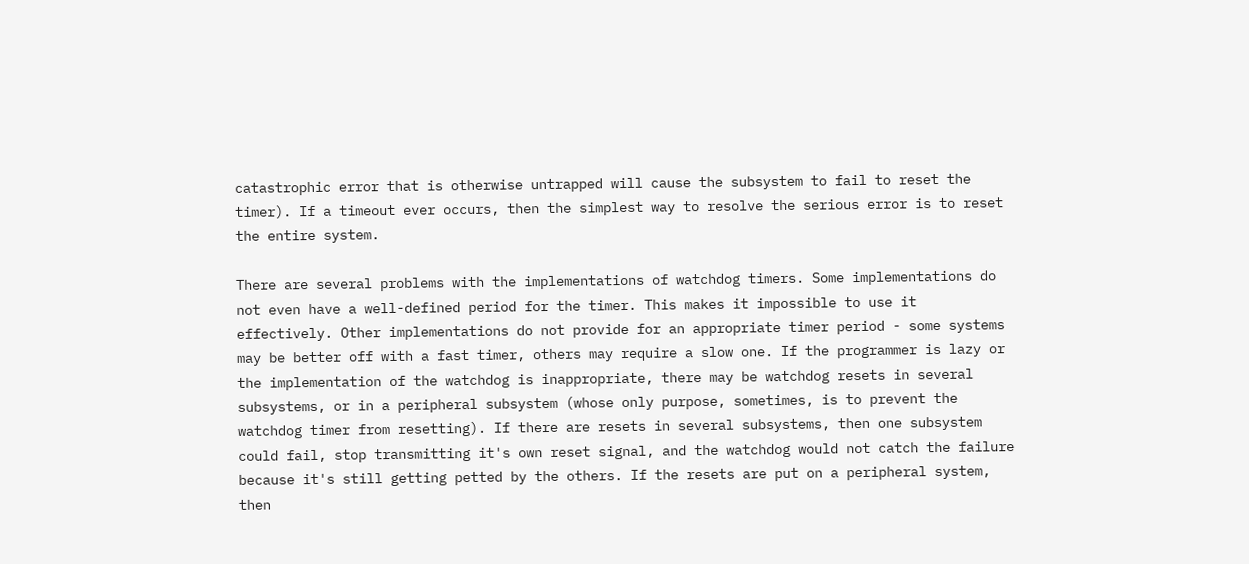catastrophic error that is otherwise untrapped will cause the subsystem to fail to reset the timer). If a timeout ever occurs, then the simplest way to resolve the serious error is to reset the entire system.

There are several problems with the implementations of watchdog timers. Some implementations do not even have a well-defined period for the timer. This makes it impossible to use it effectively. Other implementations do not provide for an appropriate timer period - some systems may be better off with a fast timer, others may require a slow one. If the programmer is lazy or the implementation of the watchdog is inappropriate, there may be watchdog resets in several subsystems, or in a peripheral subsystem (whose only purpose, sometimes, is to prevent the watchdog timer from resetting). If there are resets in several subsystems, then one subsystem could fail, stop transmitting it's own reset signal, and the watchdog would not catch the failure because it's still getting petted by the others. If the resets are put on a peripheral system, then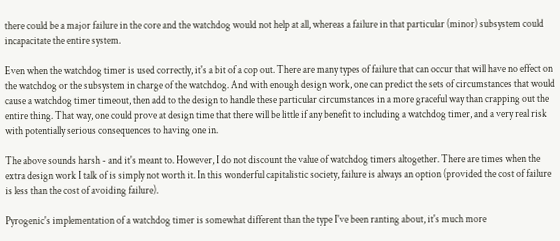there could be a major failure in the core and the watchdog would not help at all, whereas a failure in that particular (minor) subsystem could incapacitate the entire system.

Even when the watchdog timer is used correctly, it's a bit of a cop out. There are many types of failure that can occur that will have no effect on the watchdog or the subsystem in charge of the watchdog. And with enough design work, one can predict the sets of circumstances that would cause a watchdog timer timeout, then add to the design to handle these particular circumstances in a more graceful way than crapping out the entire thing. That way, one could prove at design time that there will be little if any benefit to including a watchdog timer, and a very real risk with potentially serious consequences to having one in.

The above sounds harsh - and it's meant to. However, I do not discount the value of watchdog timers altogether. There are times when the extra design work I talk of is simply not worth it. In this wonderful capitalistic society, failure is always an option (provided the cost of failure is less than the cost of avoiding failure).

Pyrogenic's implementation of a watchdog timer is somewhat different than the type I've been ranting about, it's much more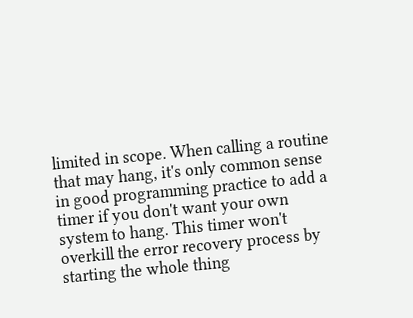limited in scope. When calling a routine that may hang, it's only common sense in good programming practice to add a timer if you don't want your own system to hang. This timer won't overkill the error recovery process by starting the whole thing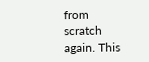from scratch again. This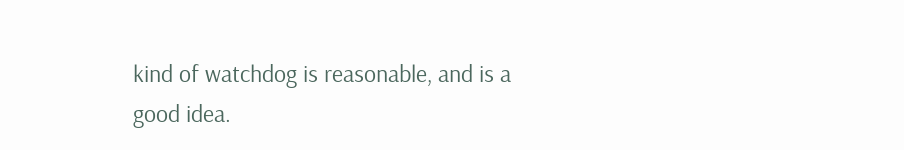kind of watchdog is reasonable, and is a good idea.